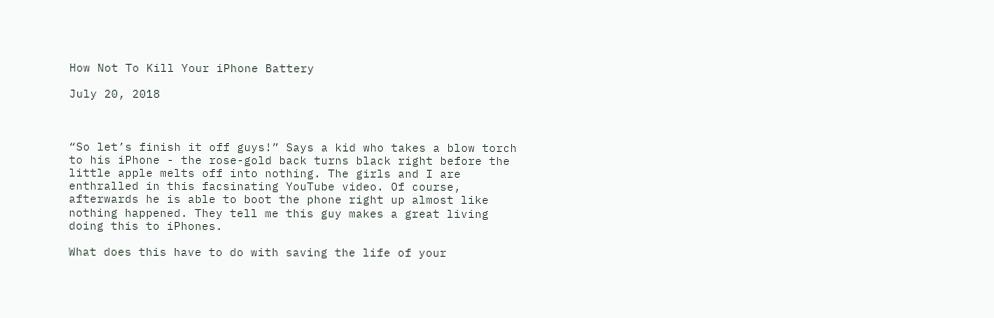How Not To Kill Your iPhone Battery

July 20, 2018



“So let’s finish it off guys!” Says a kid who takes a blow torch to his iPhone - the rose-gold back turns black right before the little apple melts off into nothing. The girls and I are enthralled in this facsinating YouTube video. Of course, afterwards he is able to boot the phone right up almost like nothing happened. They tell me this guy makes a great living doing this to iPhones.

What does this have to do with saving the life of your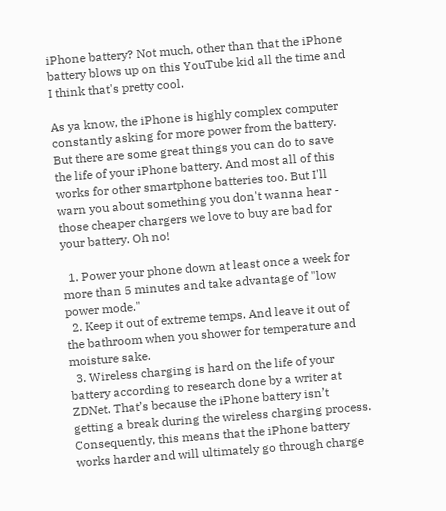iPhone battery? Not much, other than that the iPhone battery blows up on this YouTube kid all the time and I think that's pretty cool.

As ya know, the iPhone is highly complex computer constantly asking for more power from the battery. But there are some great things you can do to save the life of your iPhone battery. And most all of this works for other smartphone batteries too. But I'll warn you about something you don't wanna hear - those cheaper chargers we love to buy are bad for your battery. Oh no!

  1. Power your phone down at least once a week for more than 5 minutes and take advantage of "low power mode."
  2. Keep it out of extreme temps. And leave it out of the bathroom when you shower for temperature and moisture sake.
  3. Wireless charging is hard on the life of your battery according to research done by a writer at ZDNet. That’s because the iPhone battery isn’t getting a break during the wireless charging process. Consequently, this means that the iPhone battery works harder and will ultimately go through charge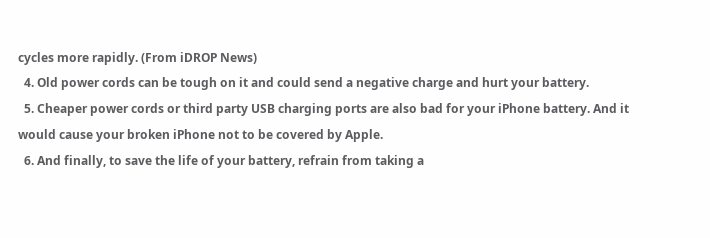cycles more rapidly. (From iDROP News)
  4. Old power cords can be tough on it and could send a negative charge and hurt your battery.
  5. Cheaper power cords or third party USB charging ports are also bad for your iPhone battery. And it would cause your broken iPhone not to be covered by Apple.
  6. And finally, to save the life of your battery, refrain from taking a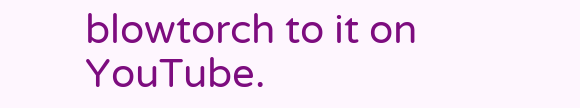blowtorch to it on YouTube.